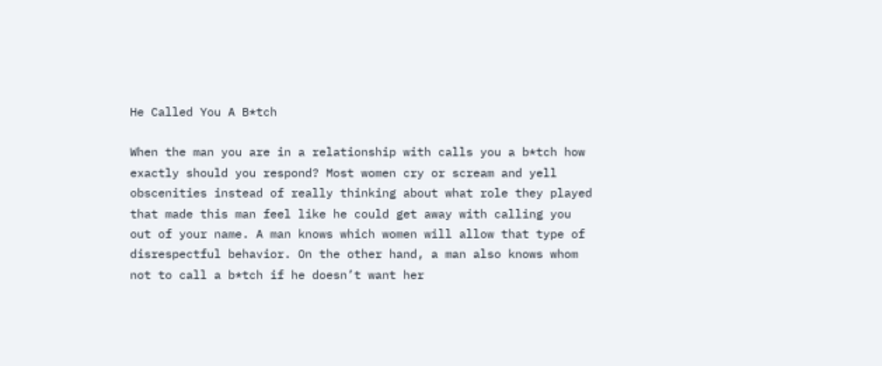He Called You A B*tch

When the man you are in a relationship with calls you a b*tch how exactly should you respond? Most women cry or scream and yell obscenities instead of really thinking about what role they played that made this man feel like he could get away with calling you out of your name. A man knows which women will allow that type of disrespectful behavior. On the other hand, a man also knows whom not to call a b*tch if he doesn’t want her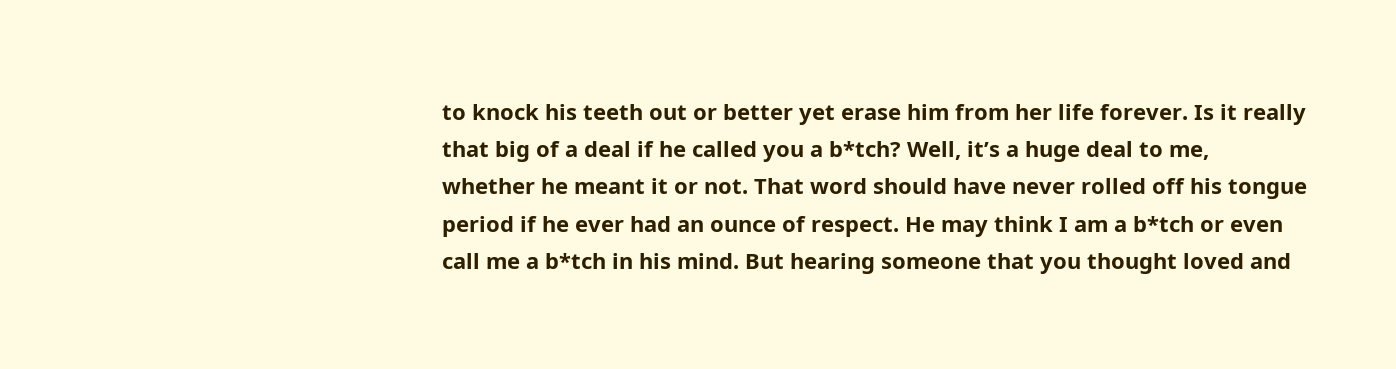to knock his teeth out or better yet erase him from her life forever. Is it really that big of a deal if he called you a b*tch? Well, it’s a huge deal to me, whether he meant it or not. That word should have never rolled off his tongue period if he ever had an ounce of respect. He may think I am a b*tch or even call me a b*tch in his mind. But hearing someone that you thought loved and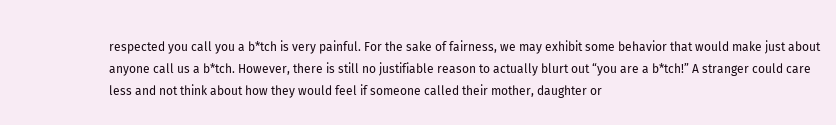respected you call you a b*tch is very painful. For the sake of fairness, we may exhibit some behavior that would make just about anyone call us a b*tch. However, there is still no justifiable reason to actually blurt out “you are a b*tch!” A stranger could care less and not think about how they would feel if someone called their mother, daughter or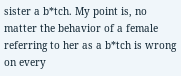sister a b*tch. My point is, no matter the behavior of a female referring to her as a b*tch is wrong on every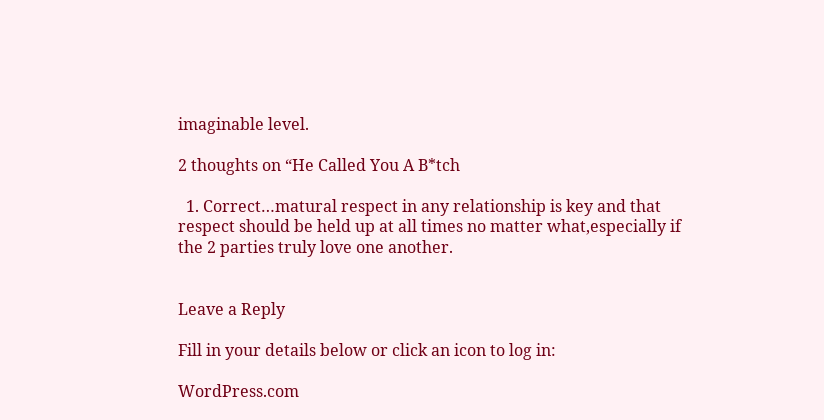imaginable level.

2 thoughts on “He Called You A B*tch

  1. Correct…matural respect in any relationship is key and that respect should be held up at all times no matter what,especially if the 2 parties truly love one another.


Leave a Reply

Fill in your details below or click an icon to log in:

WordPress.com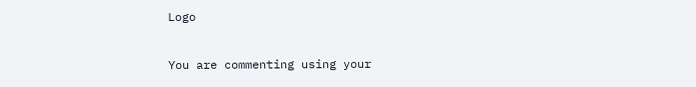Logo

You are commenting using your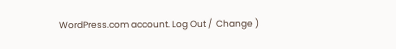WordPress.com account. Log Out /  Change )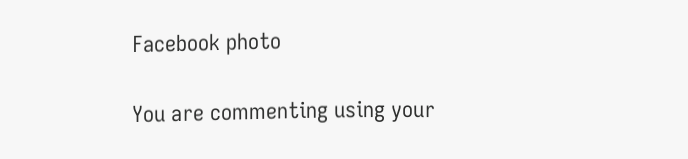Facebook photo

You are commenting using your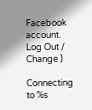Facebook account. Log Out /  Change )

Connecting to %s